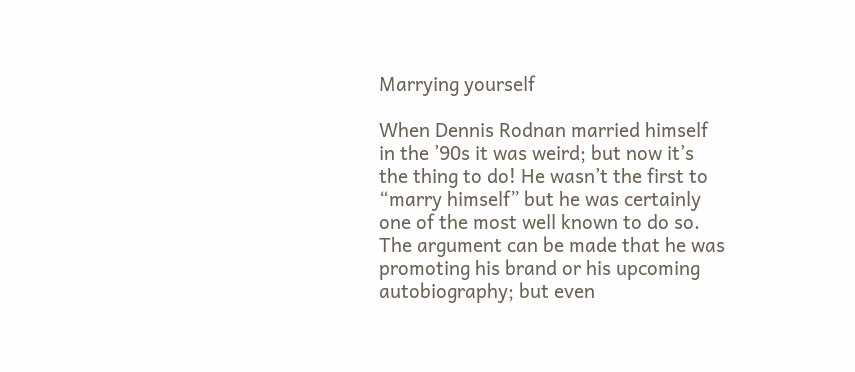Marrying yourself

When Dennis Rodnan married himself in the ’90s it was weird; but now it’s the thing to do! He wasn’t the first to “marry himself” but he was certainly one of the most well known to do so. The argument can be made that he was promoting his brand or his upcoming autobiography; but even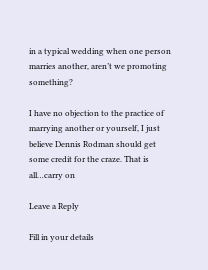in a typical wedding when one person marries another, aren’t we promoting something?

I have no objection to the practice of marrying another or yourself, I just believe Dennis Rodman should get some credit for the craze. That is all…carry on

Leave a Reply

Fill in your details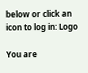below or click an icon to log in: Logo

You are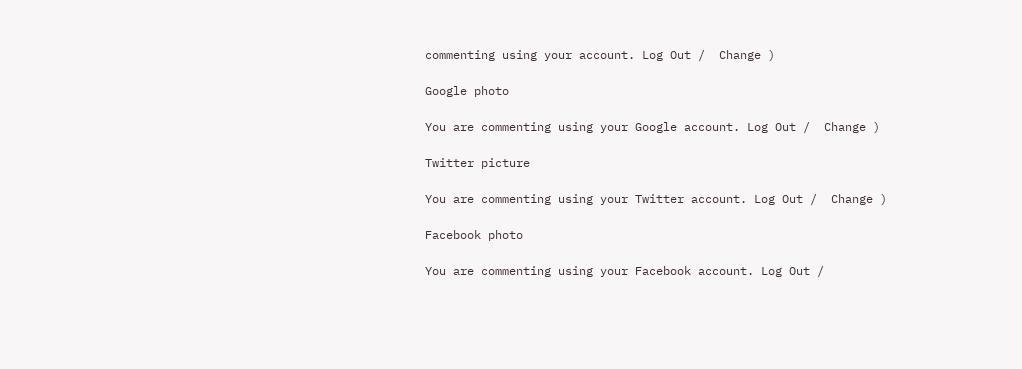commenting using your account. Log Out /  Change )

Google photo

You are commenting using your Google account. Log Out /  Change )

Twitter picture

You are commenting using your Twitter account. Log Out /  Change )

Facebook photo

You are commenting using your Facebook account. Log Out /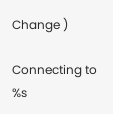Change )

Connecting to %s